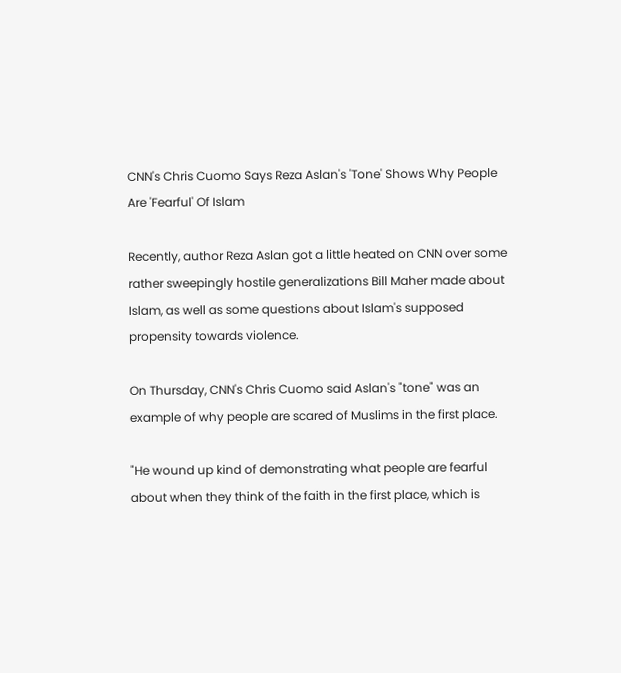CNN's Chris Cuomo Says Reza Aslan's 'Tone' Shows Why People Are 'Fearful' Of Islam

Recently, author Reza Aslan got a little heated on CNN over some rather sweepingly hostile generalizations Bill Maher made about Islam, as well as some questions about Islam's supposed propensity towards violence.

On Thursday, CNN's Chris Cuomo said Aslan's "tone" was an example of why people are scared of Muslims in the first place.

"He wound up kind of demonstrating what people are fearful about when they think of the faith in the first place, which is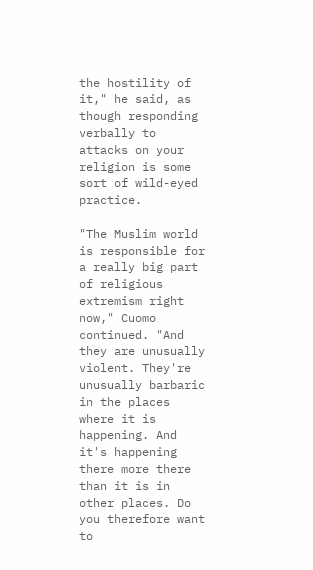the hostility of it," he said, as though responding verbally to attacks on your religion is some sort of wild-eyed practice.

"The Muslim world is responsible for a really big part of religious extremism right now," Cuomo continued. "And they are unusually violent. They're unusually barbaric in the places where it is happening. And it's happening there more there than it is in other places. Do you therefore want to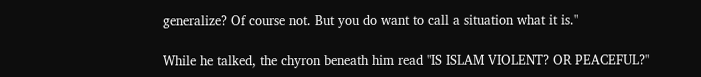generalize? Of course not. But you do want to call a situation what it is."

While he talked, the chyron beneath him read "IS ISLAM VIOLENT? OR PEACEFUL?"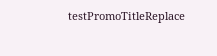testPromoTitleReplace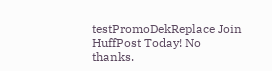testPromoDekReplace Join HuffPost Today! No thanks.